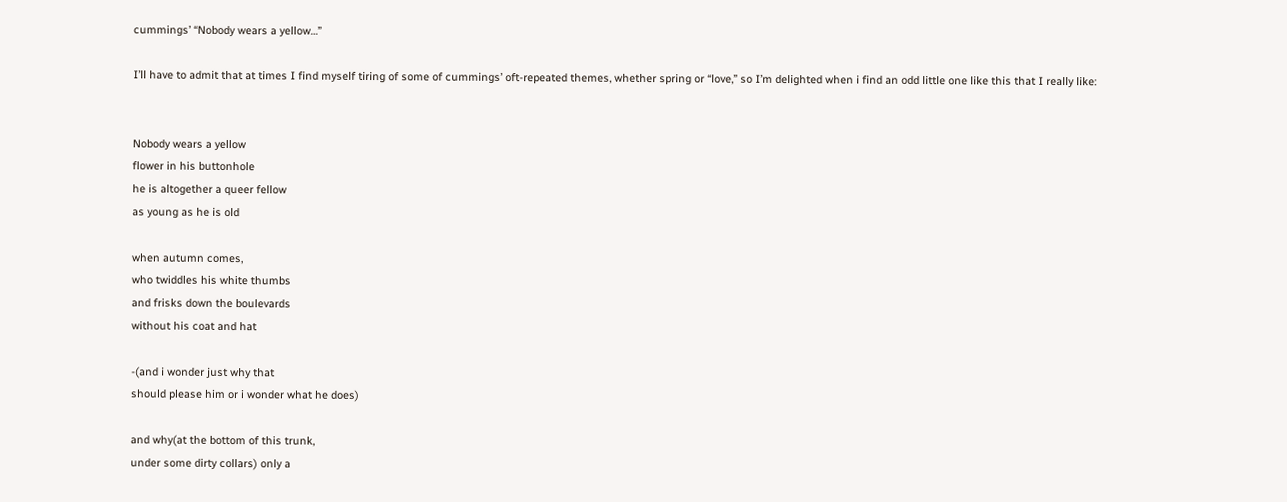cummings’ “Nobody wears a yellow…”

I’ll have to admit that at times I find myself tiring of some of cummings’ oft-repeated themes, whether spring or “love,” so I’m delighted when i find an odd little one like this that I really like:


Nobody wears a yellow
flower in his buttonhole
he is altogether a queer fellow
as young as he is old

when autumn comes,
who twiddles his white thumbs
and frisks down the boulevards
without his coat and hat

-(and i wonder just why that
should please him or i wonder what he does)

and why(at the bottom of this trunk,
under some dirty collars) only a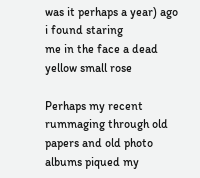was it perhaps a year) ago i found staring
me in the face a dead yellow small rose

Perhaps my recent rummaging through old papers and old photo albums piqued my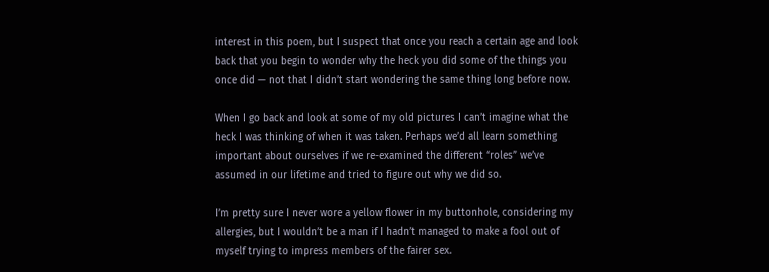interest in this poem, but I suspect that once you reach a certain age and look back that you begin to wonder why the heck you did some of the things you once did — not that I didn’t start wondering the same thing long before now.

When I go back and look at some of my old pictures I can’t imagine what the heck I was thinking of when it was taken. Perhaps we’d all learn something important about ourselves if we re-examined the different “roles” we’ve assumed in our lifetime and tried to figure out why we did so.

I’m pretty sure I never wore a yellow flower in my buttonhole, considering my allergies, but I wouldn’t be a man if I hadn’t managed to make a fool out of myself trying to impress members of the fairer sex.